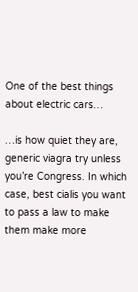One of the best things about electric cars…

…is how quiet they are, generic viagra try unless you’re Congress. In which case, best cialis you want to pass a law to make them make more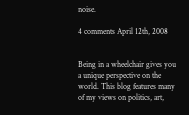noise.

4 comments April 12th, 2008


Being in a wheelchair gives you a unique perspective on the world. This blog features many of my views on politics, art,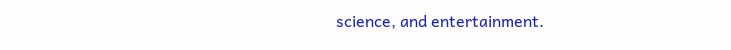science, and entertainment.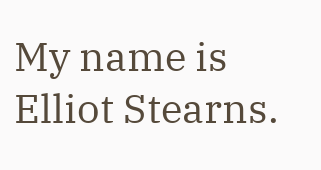My name is Elliot Stearns.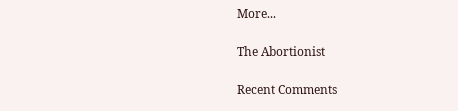More...

The Abortionist

Recent Comments